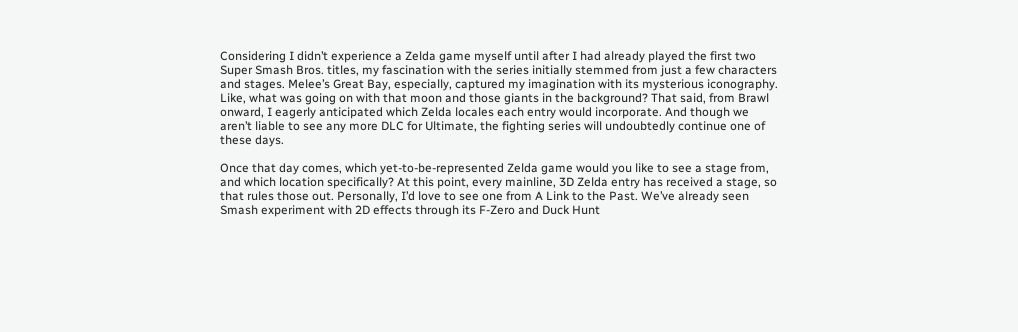Considering I didn’t experience a Zelda game myself until after I had already played the first two Super Smash Bros. titles, my fascination with the series initially stemmed from just a few characters and stages. Melee’s Great Bay, especially, captured my imagination with its mysterious iconography. Like, what was going on with that moon and those giants in the background? That said, from Brawl onward, I eagerly anticipated which Zelda locales each entry would incorporate. And though we aren’t liable to see any more DLC for Ultimate, the fighting series will undoubtedly continue one of these days.

Once that day comes, which yet-to-be-represented Zelda game would you like to see a stage from, and which location specifically? At this point, every mainline, 3D Zelda entry has received a stage, so that rules those out. Personally, I’d love to see one from A Link to the Past. We’ve already seen Smash experiment with 2D effects through its F-Zero and Duck Hunt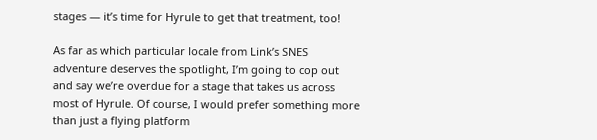stages — it’s time for Hyrule to get that treatment, too!

As far as which particular locale from Link’s SNES adventure deserves the spotlight, I’m going to cop out and say we’re overdue for a stage that takes us across most of Hyrule. Of course, I would prefer something more than just a flying platform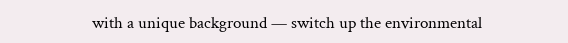with a unique background — switch up the environmental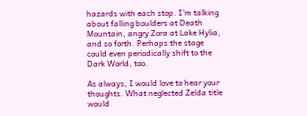hazards with each stop. I’m talking about falling boulders at Death Mountain, angry Zora at Lake Hylia, and so forth. Perhaps the stage could even periodically shift to the Dark World, too.

As always, I would love to hear your thoughts. What neglected Zelda title would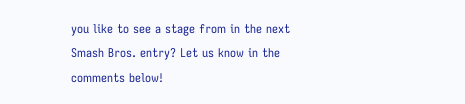you like to see a stage from in the next Smash Bros. entry? Let us know in the comments below!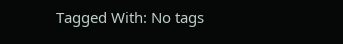Tagged With: No tags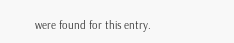were found for this entry.